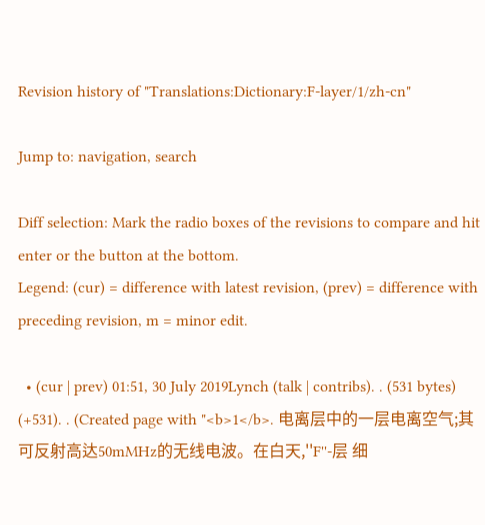Revision history of "Translations:Dictionary:F-layer/1/zh-cn"

Jump to: navigation, search

Diff selection: Mark the radio boxes of the revisions to compare and hit enter or the button at the bottom.
Legend: (cur) = difference with latest revision, (prev) = difference with preceding revision, m = minor edit.

  • (cur | prev) 01:51, 30 July 2019Lynch (talk | contribs). . (531 bytes) (+531). . (Created page with "<b>1</b>. 电离层中的一层电离空气;其可反射高达50mMHz的无线电波。在白天,''F''-层 细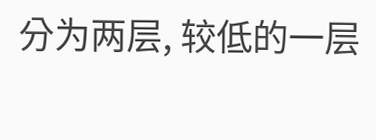分为两层, 较低的一层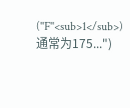(''F''<sub>1</sub>) 通常为175...")